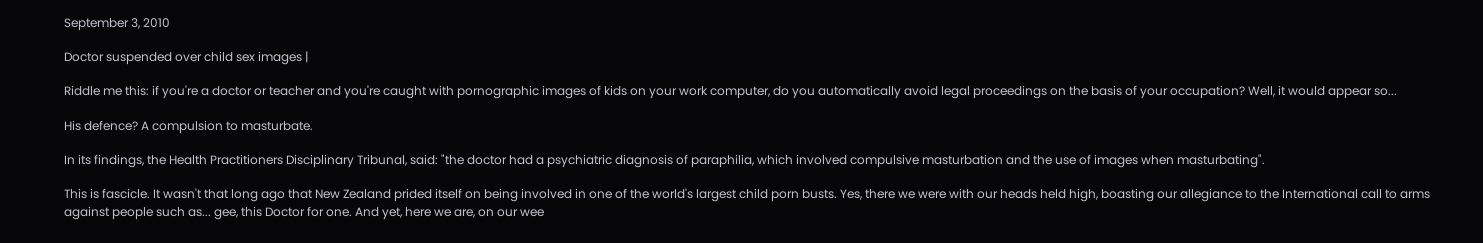September 3, 2010

Doctor suspended over child sex images |

Riddle me this: if you're a doctor or teacher and you're caught with pornographic images of kids on your work computer, do you automatically avoid legal proceedings on the basis of your occupation? Well, it would appear so...

His defence? A compulsion to masturbate.

In its findings, the Health Practitioners Disciplinary Tribunal, said: "the doctor had a psychiatric diagnosis of paraphilia, which involved compulsive masturbation and the use of images when masturbating".

This is fascicle. It wasn't that long ago that New Zealand prided itself on being involved in one of the world's largest child porn busts. Yes, there we were with our heads held high, boasting our allegiance to the International call to arms against people such as... gee, this Doctor for one. And yet, here we are, on our wee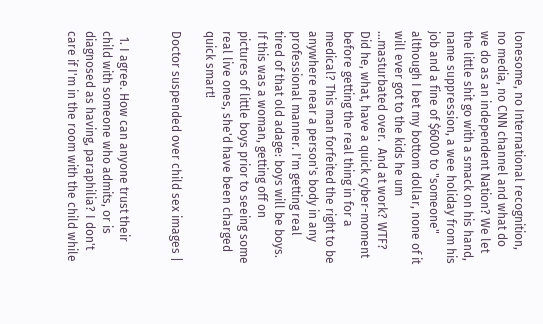lonesome, no International recognition, no media, no CNN channel and what do we do as an independent Nation? We let the little shit go with a smack on his hand, name suppression, a wee holiday from his job and a fine of $6000 to "someone" although I bet my bottom dollar, none of it will ever got to the kids he um ...masturbated over.  And at work? WTF? Did he, what, have a quick cyber-moment before getting the real thing in for a medical? This man forfeited the right to be anywhere near a person's body in any professional manner. I'm getting real tired of that old adage: boys will be boys. If this was a woman, getting off on pictures of little boys prior to seeing some real live ones, she'd have been charged quick smart!

Doctor suspended over child sex images |


  1. I agree. How can anyone trust their child with someone who admits, or is diagnosed as having, paraphilia? I don't care if I'm in the room with the child while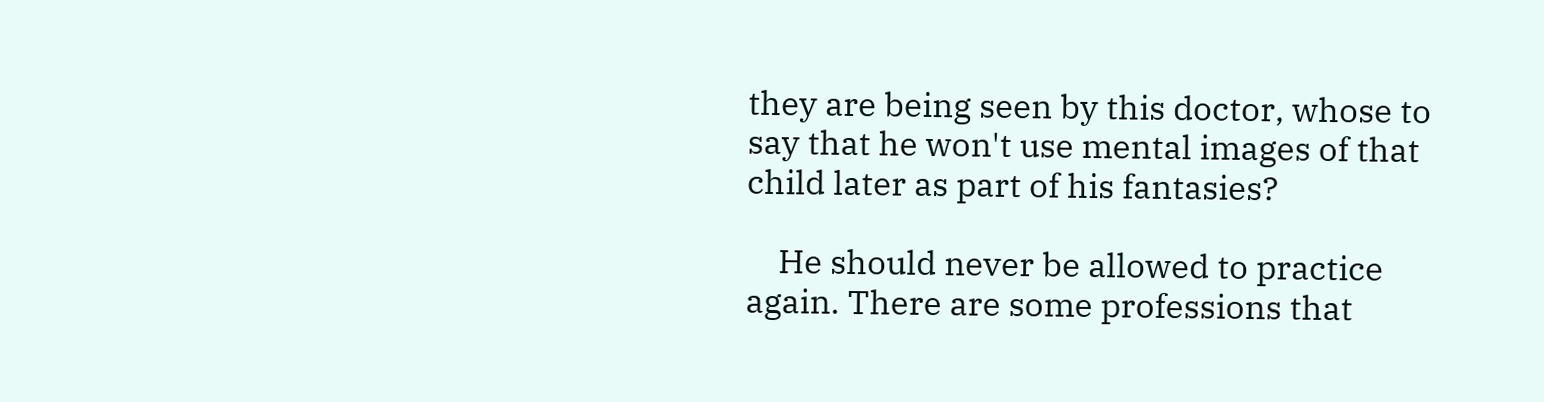they are being seen by this doctor, whose to say that he won't use mental images of that child later as part of his fantasies?

    He should never be allowed to practice again. There are some professions that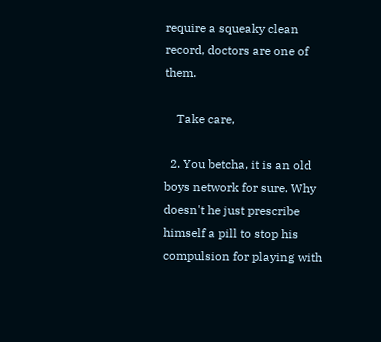require a squeaky clean record, doctors are one of them.

    Take care,

  2. You betcha, it is an old boys network for sure. Why doesn't he just prescribe himself a pill to stop his compulsion for playing with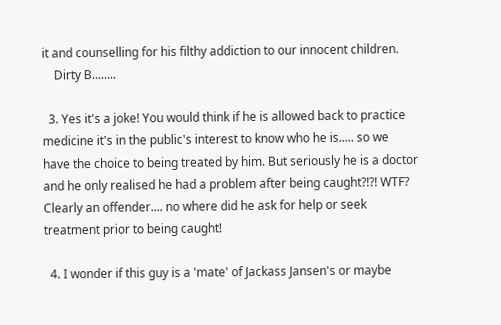it and counselling for his filthy addiction to our innocent children.
    Dirty B........

  3. Yes it's a joke! You would think if he is allowed back to practice medicine it's in the public's interest to know who he is..... so we have the choice to being treated by him. But seriously he is a doctor and he only realised he had a problem after being caught?!?! WTF? Clearly an offender.... no where did he ask for help or seek treatment prior to being caught!

  4. I wonder if this guy is a 'mate' of Jackass Jansen's or maybe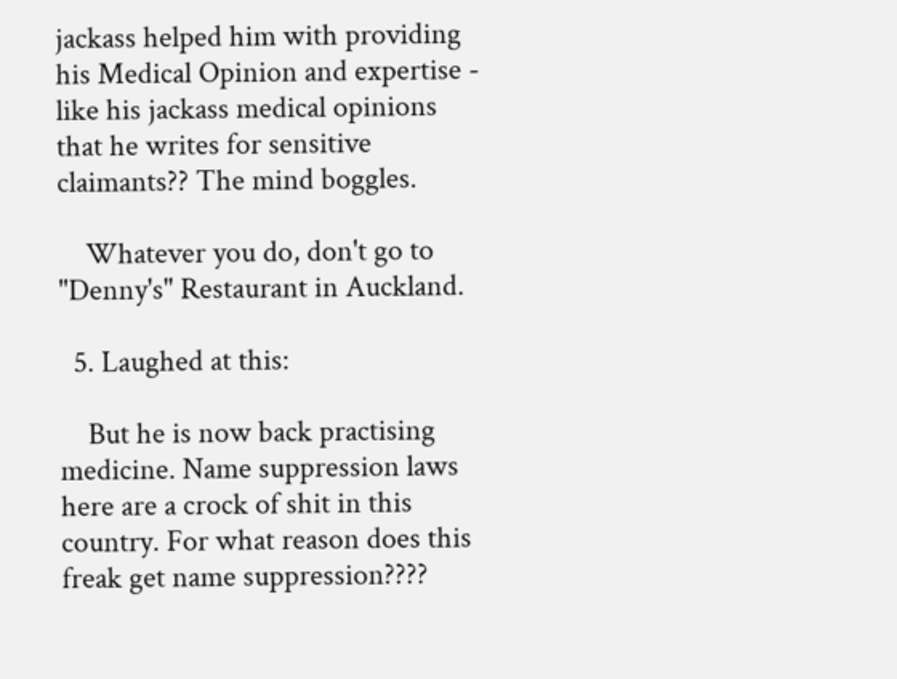jackass helped him with providing his Medical Opinion and expertise - like his jackass medical opinions that he writes for sensitive claimants?? The mind boggles.

    Whatever you do, don't go to "Denny's" Restaurant in Auckland.

  5. Laughed at this:

    But he is now back practising medicine. Name suppression laws here are a crock of shit in this country. For what reason does this freak get name suppression????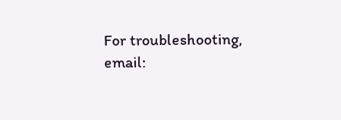For troubleshooting, email: